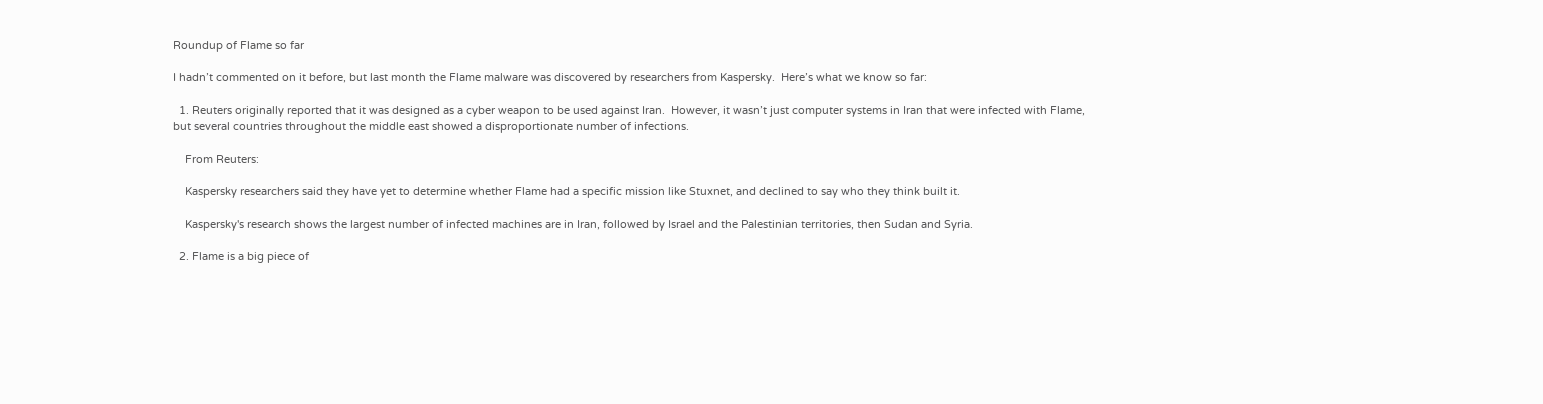Roundup of Flame so far

I hadn’t commented on it before, but last month the Flame malware was discovered by researchers from Kaspersky.  Here’s what we know so far:

  1. Reuters originally reported that it was designed as a cyber weapon to be used against Iran.  However, it wasn’t just computer systems in Iran that were infected with Flame, but several countries throughout the middle east showed a disproportionate number of infections.

    From Reuters:

    Kaspersky researchers said they have yet to determine whether Flame had a specific mission like Stuxnet, and declined to say who they think built it.

    Kaspersky's research shows the largest number of infected machines are in Iran, followed by Israel and the Palestinian territories, then Sudan and Syria.

  2. Flame is a big piece of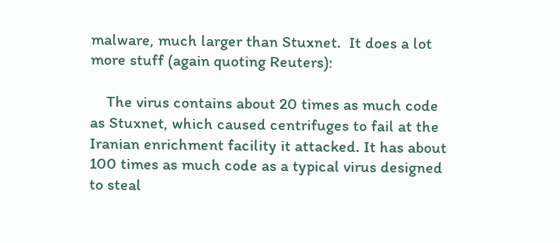malware, much larger than Stuxnet.  It does a lot more stuff (again quoting Reuters):

    The virus contains about 20 times as much code as Stuxnet, which caused centrifuges to fail at the Iranian enrichment facility it attacked. It has about 100 times as much code as a typical virus designed to steal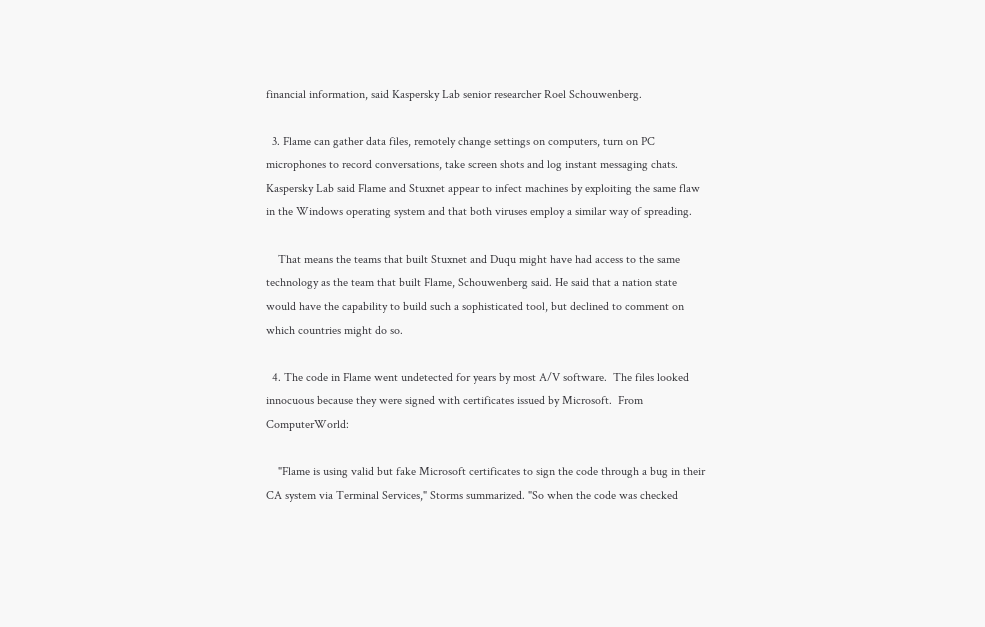financial information, said Kaspersky Lab senior researcher Roel Schouwenberg.

  3. Flame can gather data files, remotely change settings on computers, turn on PC microphones to record conversations, take screen shots and log instant messaging chats. Kaspersky Lab said Flame and Stuxnet appear to infect machines by exploiting the same flaw in the Windows operating system and that both viruses employ a similar way of spreading.

    That means the teams that built Stuxnet and Duqu might have had access to the same technology as the team that built Flame, Schouwenberg said. He said that a nation state would have the capability to build such a sophisticated tool, but declined to comment on which countries might do so.

  4. The code in Flame went undetected for years by most A/V software.  The files looked innocuous because they were signed with certificates issued by Microsoft.  From ComputerWorld:

    "Flame is using valid but fake Microsoft certificates to sign the code through a bug in their CA system via Terminal Services," Storms summarized. "So when the code was checked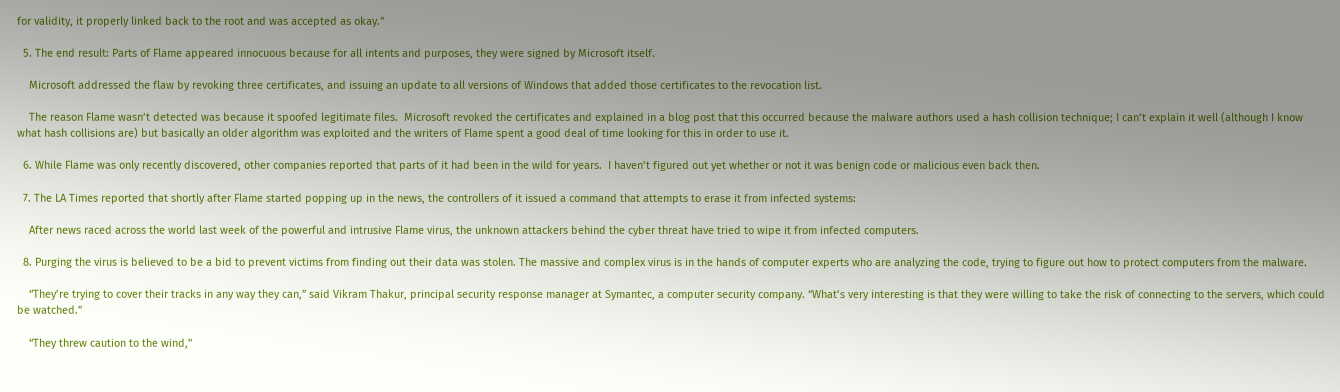for validity, it properly linked back to the root and was accepted as okay."

  5. The end result: Parts of Flame appeared innocuous because for all intents and purposes, they were signed by Microsoft itself.

    Microsoft addressed the flaw by revoking three certificates, and issuing an update to all versions of Windows that added those certificates to the revocation list.

    The reason Flame wasn’t detected was because it spoofed legitimate files.  Microsoft revoked the certificates and explained in a blog post that this occurred because the malware authors used a hash collision technique; I can’t explain it well (although I know what hash collisions are) but basically an older algorithm was exploited and the writers of Flame spent a good deal of time looking for this in order to use it.

  6. While Flame was only recently discovered, other companies reported that parts of it had been in the wild for years.  I haven’t figured out yet whether or not it was benign code or malicious even back then.

  7. The LA Times reported that shortly after Flame started popping up in the news, the controllers of it issued a command that attempts to erase it from infected systems:

    After news raced across the world last week of the powerful and intrusive Flame virus, the unknown attackers behind the cyber threat have tried to wipe it from infected computers.

  8. Purging the virus is believed to be a bid to prevent victims from finding out their data was stolen. The massive and complex virus is in the hands of computer experts who are analyzing the code, trying to figure out how to protect computers from the malware.

    “They’re trying to cover their tracks in any way they can,” said Vikram Thakur, principal security response manager at Symantec, a computer security company. “What’s very interesting is that they were willing to take the risk of connecting to the servers, which could be watched.”

    “They threw caution to the wind,”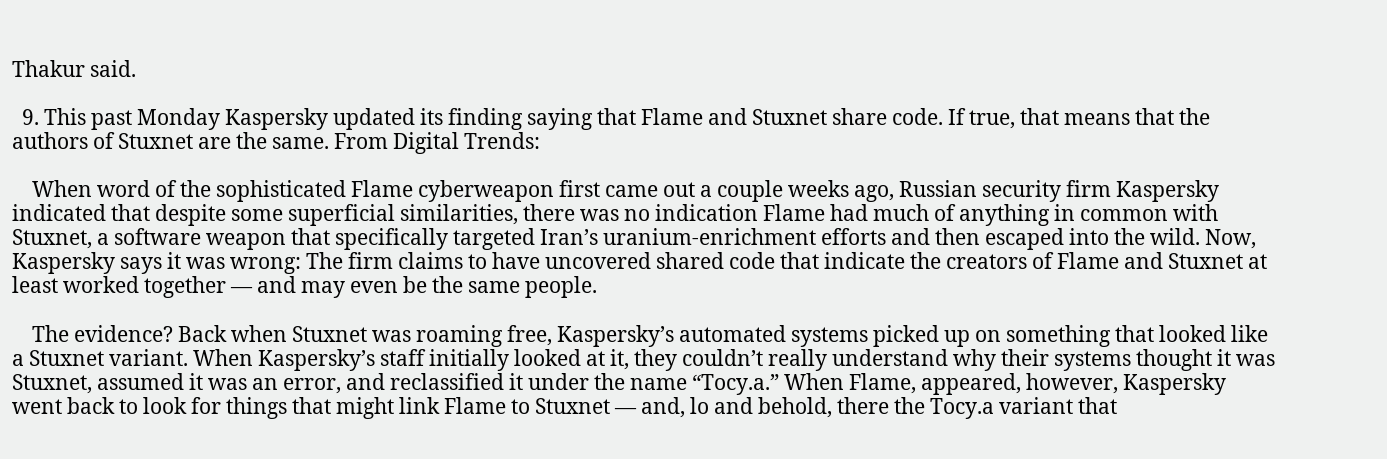Thakur said.

  9. This past Monday Kaspersky updated its finding saying that Flame and Stuxnet share code. If true, that means that the authors of Stuxnet are the same. From Digital Trends:

    When word of the sophisticated Flame cyberweapon first came out a couple weeks ago, Russian security firm Kaspersky indicated that despite some superficial similarities, there was no indication Flame had much of anything in common with Stuxnet, a software weapon that specifically targeted Iran’s uranium-enrichment efforts and then escaped into the wild. Now, Kaspersky says it was wrong: The firm claims to have uncovered shared code that indicate the creators of Flame and Stuxnet at least worked together — and may even be the same people.

    The evidence? Back when Stuxnet was roaming free, Kaspersky’s automated systems picked up on something that looked like a Stuxnet variant. When Kaspersky’s staff initially looked at it, they couldn’t really understand why their systems thought it was Stuxnet, assumed it was an error, and reclassified it under the name “Tocy.a.” When Flame, appeared, however, Kaspersky went back to look for things that might link Flame to Stuxnet — and, lo and behold, there the Tocy.a variant that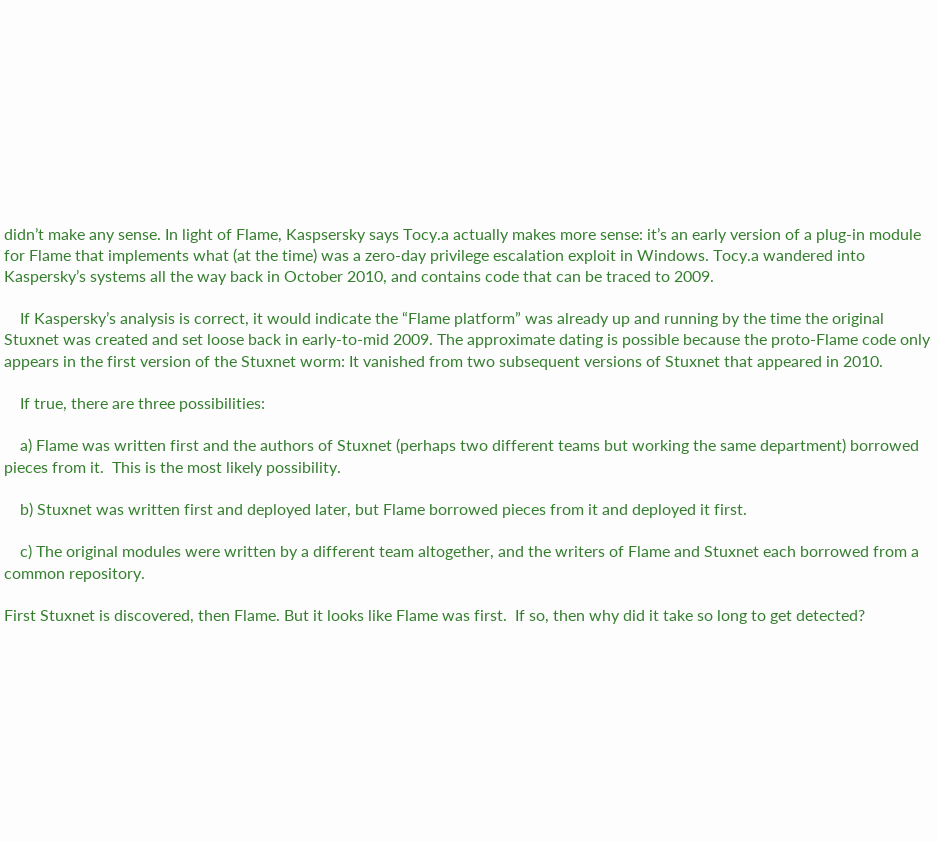didn’t make any sense. In light of Flame, Kaspsersky says Tocy.a actually makes more sense: it’s an early version of a plug-in module for Flame that implements what (at the time) was a zero-day privilege escalation exploit in Windows. Tocy.a wandered into Kaspersky’s systems all the way back in October 2010, and contains code that can be traced to 2009.

    If Kaspersky’s analysis is correct, it would indicate the “Flame platform” was already up and running by the time the original Stuxnet was created and set loose back in early-to-mid 2009. The approximate dating is possible because the proto-Flame code only appears in the first version of the Stuxnet worm: It vanished from two subsequent versions of Stuxnet that appeared in 2010.

    If true, there are three possibilities:

    a) Flame was written first and the authors of Stuxnet (perhaps two different teams but working the same department) borrowed pieces from it.  This is the most likely possibility.

    b) Stuxnet was written first and deployed later, but Flame borrowed pieces from it and deployed it first.

    c) The original modules were written by a different team altogether, and the writers of Flame and Stuxnet each borrowed from a common repository.

First Stuxnet is discovered, then Flame. But it looks like Flame was first.  If so, then why did it take so long to get detected?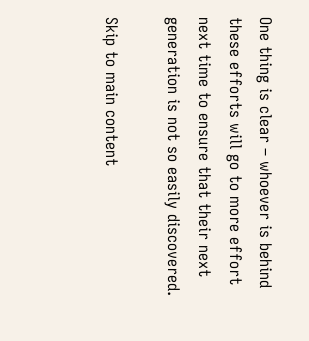One thing is clear – whoever is behind these efforts will go to more effort next time to ensure that their next generation is not so easily discovered.

Skip to main content